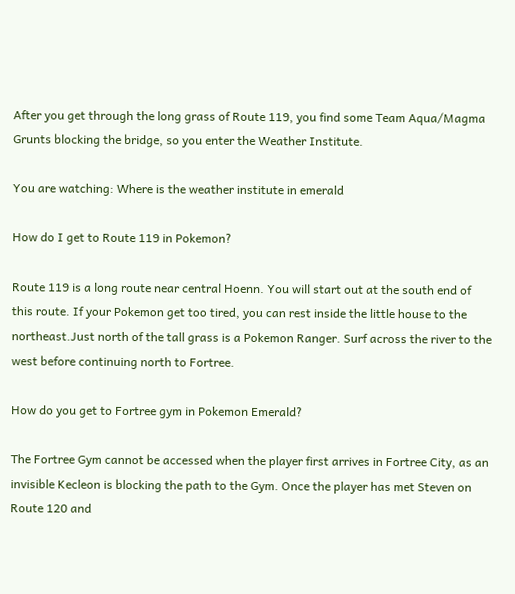After you get through the long grass of Route 119, you find some Team Aqua/Magma Grunts blocking the bridge, so you enter the Weather Institute.

You are watching: Where is the weather institute in emerald

How do I get to Route 119 in Pokemon?

Route 119 is a long route near central Hoenn. You will start out at the south end of this route. If your Pokemon get too tired, you can rest inside the little house to the northeast.Just north of the tall grass is a Pokemon Ranger. Surf across the river to the west before continuing north to Fortree.

How do you get to Fortree gym in Pokemon Emerald?

The Fortree Gym cannot be accessed when the player first arrives in Fortree City, as an invisible Kecleon is blocking the path to the Gym. Once the player has met Steven on Route 120 and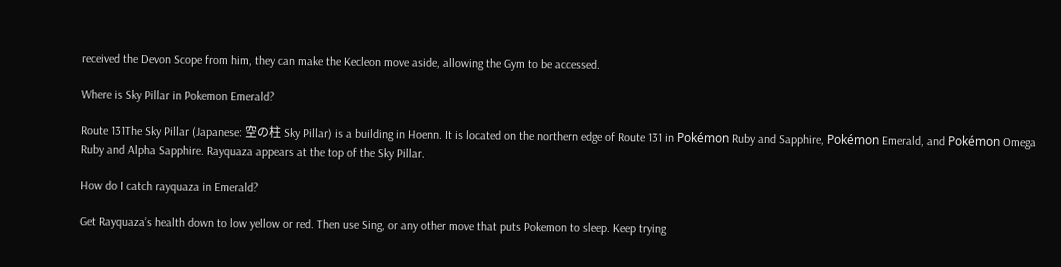received the Devon Scope from him, they can make the Kecleon move aside, allowing the Gym to be accessed.

Where is Sky Pillar in Pokemon Emerald?

Route 131The Sky Pillar (Japanese: 空の柱 Sky Pillar) is a building in Hoenn. It is located on the northern edge of Route 131 in Pokémon Ruby and Sapphire, Pokémon Emerald, and Pokémon Omega Ruby and Alpha Sapphire. Rayquaza appears at the top of the Sky Pillar.

How do I catch rayquaza in Emerald?

Get Rayquaza’s health down to low yellow or red. Then use Sing, or any other move that puts Pokemon to sleep. Keep trying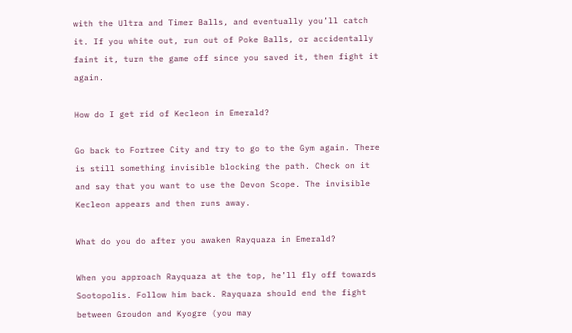with the Ultra and Timer Balls, and eventually you’ll catch it. If you white out, run out of Poke Balls, or accidentally faint it, turn the game off since you saved it, then fight it again.

How do I get rid of Kecleon in Emerald?

Go back to Fortree City and try to go to the Gym again. There is still something invisible blocking the path. Check on it and say that you want to use the Devon Scope. The invisible Kecleon appears and then runs away.

What do you do after you awaken Rayquaza in Emerald?

When you approach Rayquaza at the top, he’ll fly off towards Sootopolis. Follow him back. Rayquaza should end the fight between Groudon and Kyogre (you may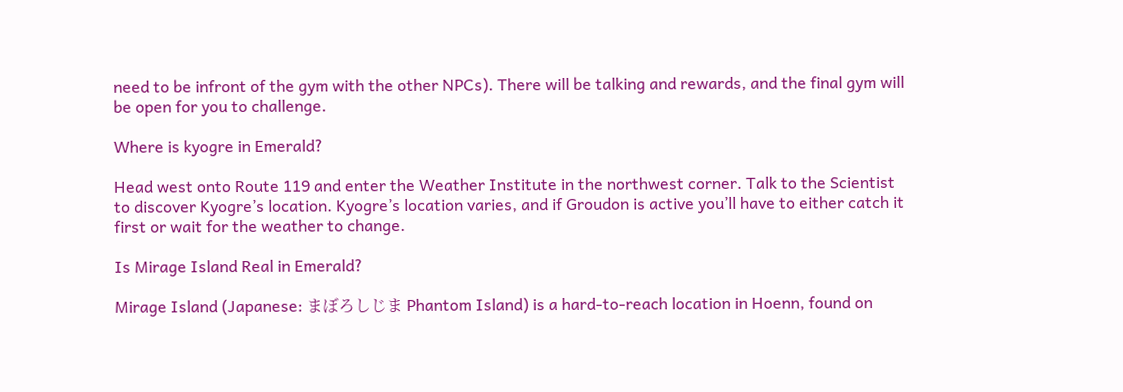need to be infront of the gym with the other NPCs). There will be talking and rewards, and the final gym will be open for you to challenge.

Where is kyogre in Emerald?

Head west onto Route 119 and enter the Weather Institute in the northwest corner. Talk to the Scientist to discover Kyogre’s location. Kyogre’s location varies, and if Groudon is active you’ll have to either catch it first or wait for the weather to change.

Is Mirage Island Real in Emerald?

Mirage Island (Japanese: まぼろしじま Phantom Island) is a hard-to-reach location in Hoenn, found on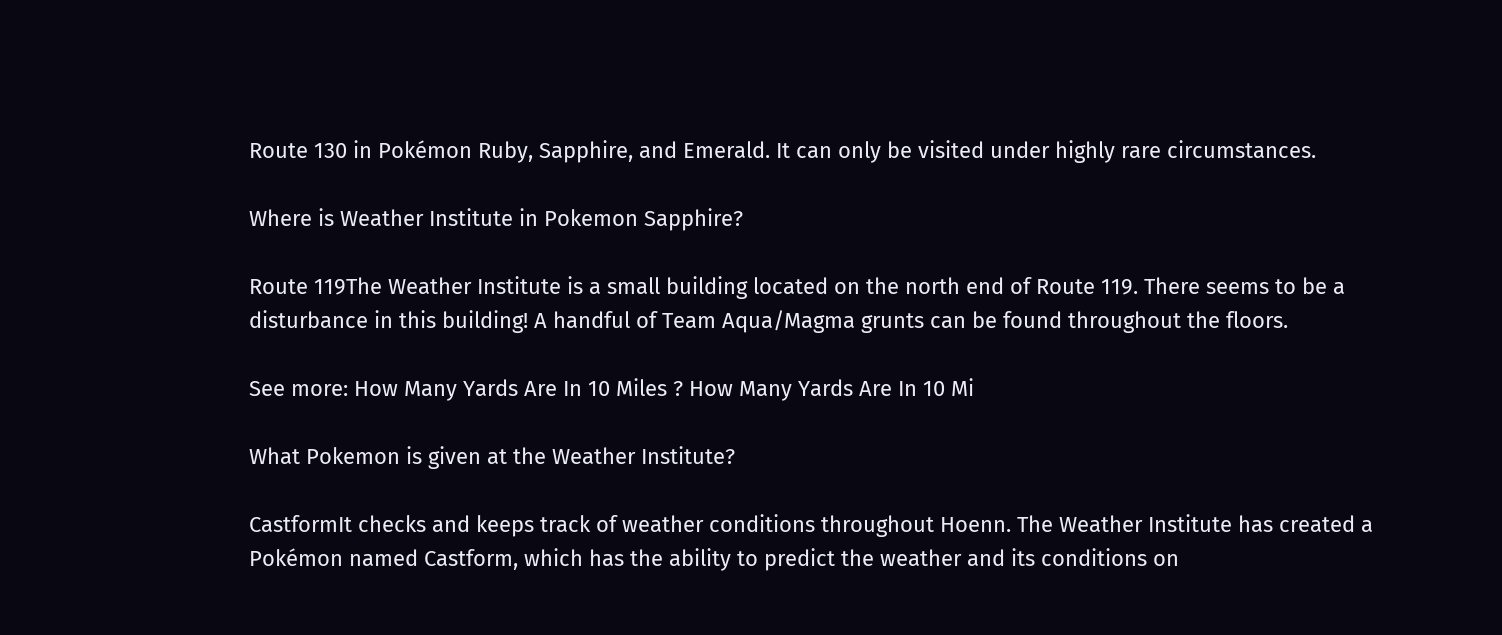Route 130 in Pokémon Ruby, Sapphire, and Emerald. It can only be visited under highly rare circumstances.

Where is Weather Institute in Pokemon Sapphire?

Route 119The Weather Institute is a small building located on the north end of Route 119. There seems to be a disturbance in this building! A handful of Team Aqua/Magma grunts can be found throughout the floors.

See more: How Many Yards Are In 10 Miles ? How Many Yards Are In 10 Mi

What Pokemon is given at the Weather Institute?

CastformIt checks and keeps track of weather conditions throughout Hoenn. The Weather Institute has created a Pokémon named Castform, which has the ability to predict the weather and its conditions on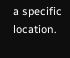a specific location.